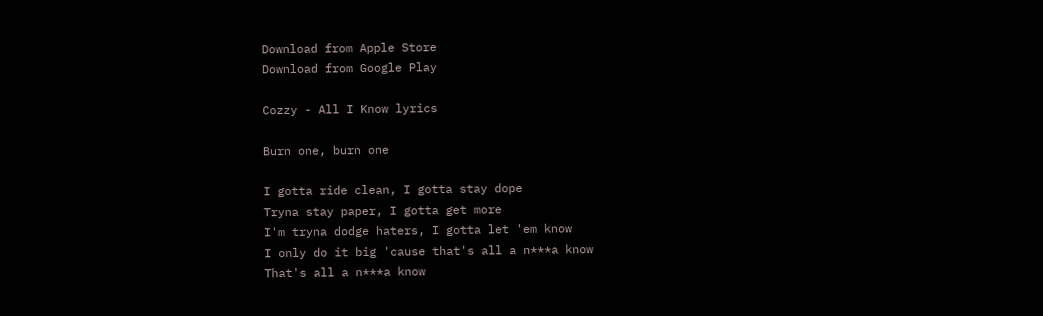Download from Apple Store
Download from Google Play

Cozzy - All I Know lyrics

Burn one, burn one

I gotta ride clean, I gotta stay dope
Tryna stay paper, I gotta get more
I'm tryna dodge haters, I gotta let 'em know
I only do it big 'cause that's all a n***a know
That's all a n***a know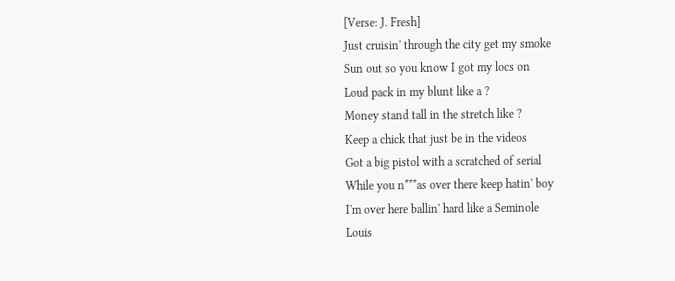[Verse: J. Fresh]
Just cruisin' through the city get my smoke
Sun out so you know I got my locs on
Loud pack in my blunt like a ?
Money stand tall in the stretch like ?
Keep a chick that just be in the videos
Got a big pistol with a scratched of serial
While you n***as over there keep hatin' boy
I'm over here ballin' hard like a Seminole
Louis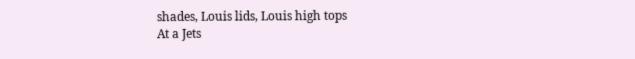shades, Louis lids, Louis high tops
At a Jets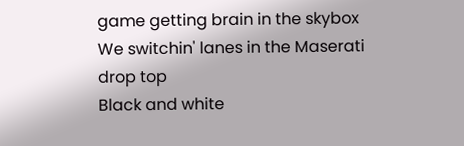game getting brain in the skybox
We switchin' lanes in the Maserati drop top
Black and white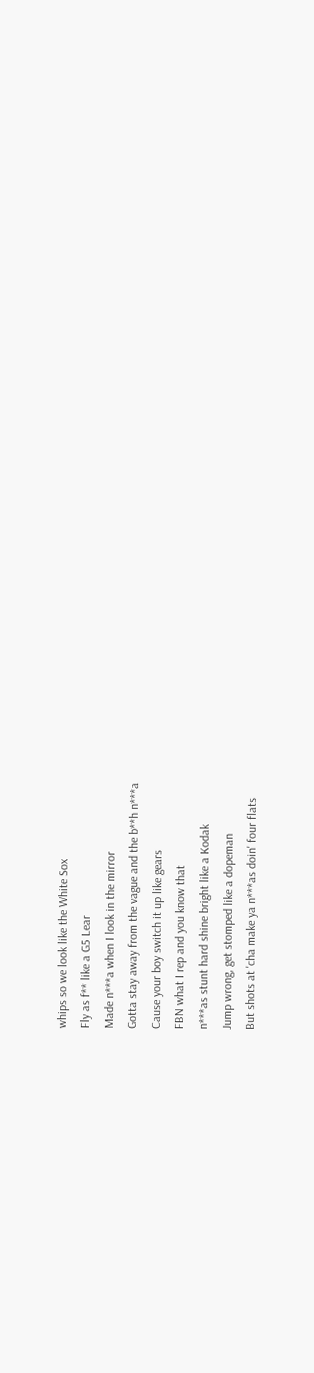whips so we look like the White Sox
Fly as f** like a G5 Lear
Made n***a when I look in the mirror
Gotta stay away from the vague and the b**h n***a
Cause your boy switch it up like gears
FBN what I rep and you know that
n***as stunt hard shine bright like a Kodak
Jump wrong, get stomped like a dopeman
But shots at 'cha make ya n***as doin' four flats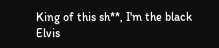King of this sh**, I'm the black Elvis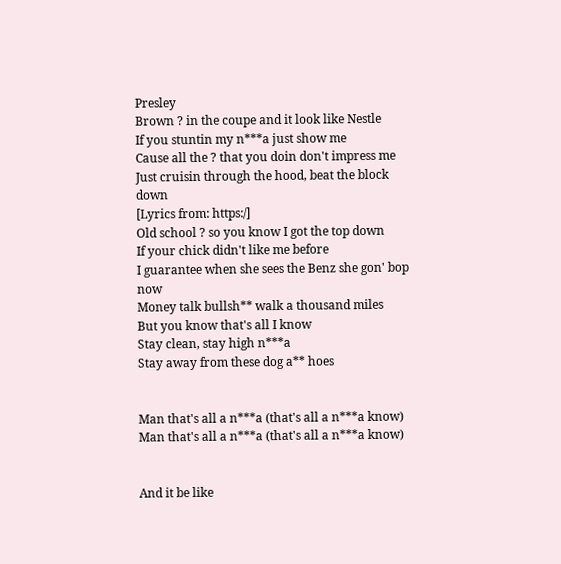Presley
Brown ? in the coupe and it look like Nestle
If you stuntin my n***a just show me
Cause all the ? that you doin don't impress me
Just cruisin through the hood, beat the block down
[Lyrics from: https:/]
Old school ? so you know I got the top down
If your chick didn't like me before
I guarantee when she sees the Benz she gon' bop now
Money talk bullsh** walk a thousand miles
But you know that's all I know
Stay clean, stay high n***a
Stay away from these dog a** hoes


Man that's all a n***a (that's all a n***a know)
Man that's all a n***a (that's all a n***a know)


And it be like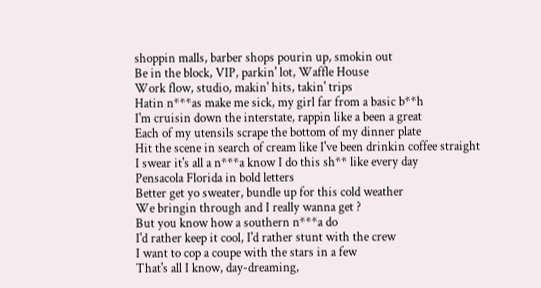shoppin malls, barber shops pourin up, smokin out
Be in the block, VIP, parkin' lot, Waffle House
Work flow, studio, makin' hits, takin' trips
Hatin n***as make me sick, my girl far from a basic b**h
I'm cruisin down the interstate, rappin like a been a great
Each of my utensils scrape the bottom of my dinner plate
Hit the scene in search of cream like I've been drinkin coffee straight
I swear it's all a n***a know I do this sh** like every day
Pensacola Florida in bold letters
Better get yo sweater, bundle up for this cold weather
We bringin through and I really wanna get ?
But you know how a southern n***a do
I'd rather keep it cool, I'd rather stunt with the crew
I want to cop a coupe with the stars in a few
That's all I know, day-dreaming,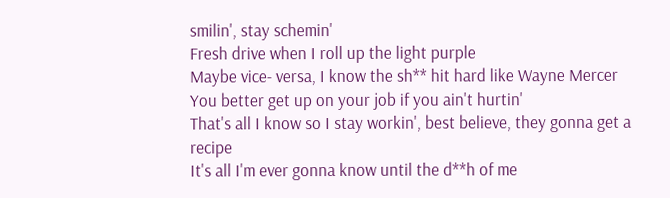smilin', stay schemin'
Fresh drive when I roll up the light purple
Maybe vice- versa, I know the sh** hit hard like Wayne Mercer
You better get up on your job if you ain't hurtin'
That's all I know so I stay workin', best believe, they gonna get a recipe
It's all I'm ever gonna know until the d**h of me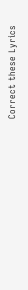Correct these Lyrics